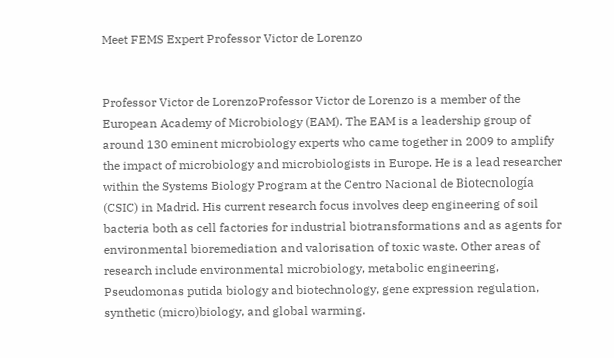Meet FEMS Expert Professor Victor de Lorenzo


Professor Victor de LorenzoProfessor Victor de Lorenzo is a member of the European Academy of Microbiology (EAM). The EAM is a leadership group of around 130 eminent microbiology experts who came together in 2009 to amplify the impact of microbiology and microbiologists in Europe. He is a lead researcher within the Systems Biology Program at the Centro Nacional de Biotecnología (CSIC) in Madrid. His current research focus involves deep engineering of soil bacteria both as cell factories for industrial biotransformations and as agents for environmental bioremediation and valorisation of toxic waste. Other areas of research include environmental microbiology, metabolic engineering, Pseudomonas putida biology and biotechnology, gene expression regulation, synthetic (micro)biology, and global warming.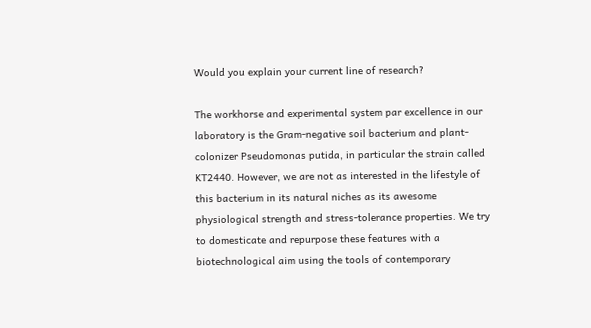Would you explain your current line of research?

The workhorse and experimental system par excellence in our laboratory is the Gram-negative soil bacterium and plant-colonizer Pseudomonas putida, in particular the strain called KT2440. However, we are not as interested in the lifestyle of this bacterium in its natural niches as its awesome physiological strength and stress-tolerance properties. We try to domesticate and repurpose these features with a biotechnological aim using the tools of contemporary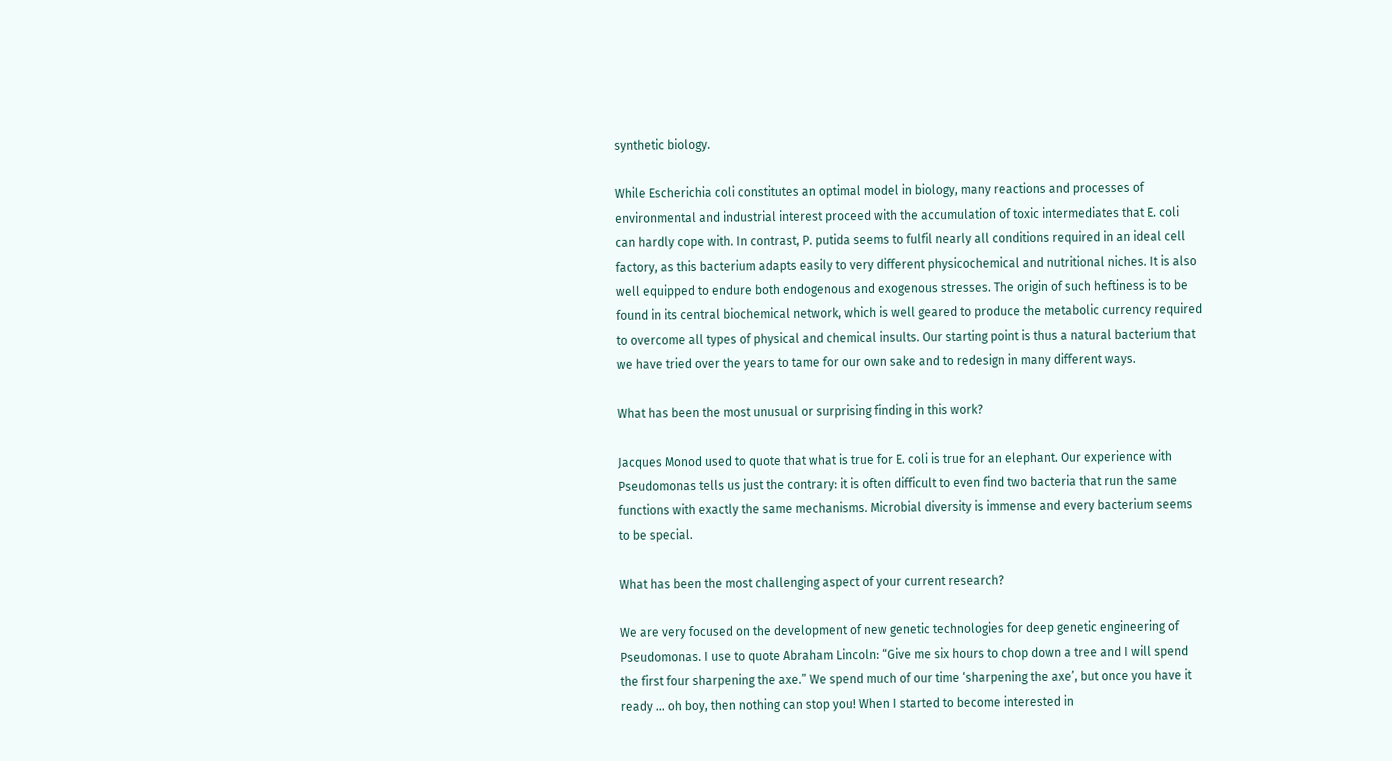synthetic biology.

While Escherichia coli constitutes an optimal model in biology, many reactions and processes of environmental and industrial interest proceed with the accumulation of toxic intermediates that E. coli can hardly cope with. In contrast, P. putida seems to fulfil nearly all conditions required in an ideal cell factory, as this bacterium adapts easily to very different physicochemical and nutritional niches. It is also well equipped to endure both endogenous and exogenous stresses. The origin of such heftiness is to be found in its central biochemical network, which is well geared to produce the metabolic currency required to overcome all types of physical and chemical insults. Our starting point is thus a natural bacterium that we have tried over the years to tame for our own sake and to redesign in many different ways.

What has been the most unusual or surprising finding in this work?

Jacques Monod used to quote that what is true for E. coli is true for an elephant. Our experience with Pseudomonas tells us just the contrary: it is often difficult to even find two bacteria that run the same functions with exactly the same mechanisms. Microbial diversity is immense and every bacterium seems to be special.

What has been the most challenging aspect of your current research?

We are very focused on the development of new genetic technologies for deep genetic engineering of Pseudomonas. I use to quote Abraham Lincoln: “Give me six hours to chop down a tree and I will spend the first four sharpening the axe.” We spend much of our time ‘sharpening the axe’, but once you have it ready … oh boy, then nothing can stop you! When I started to become interested in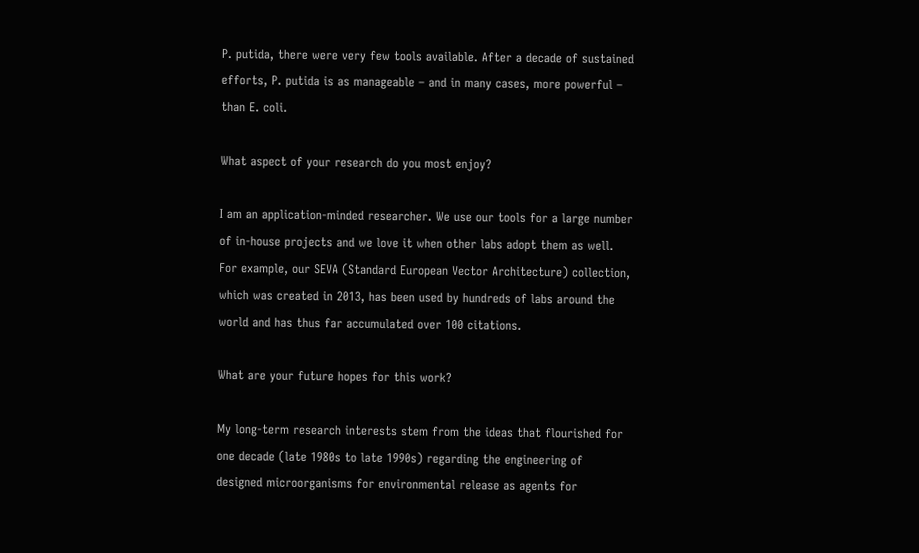P. putida, there were very few tools available. After a decade of sustained efforts, P. putida is as manageable – and in many cases, more powerful – than E. coli.

What aspect of your research do you most enjoy?

I am an application-minded researcher. We use our tools for a large number of in-house projects and we love it when other labs adopt them as well. For example, our SEVA (Standard European Vector Architecture) collection, which was created in 2013, has been used by hundreds of labs around the world and has thus far accumulated over 100 citations.

What are your future hopes for this work?

My long-term research interests stem from the ideas that flourished for one decade (late 1980s to late 1990s) regarding the engineering of designed microorganisms for environmental release as agents for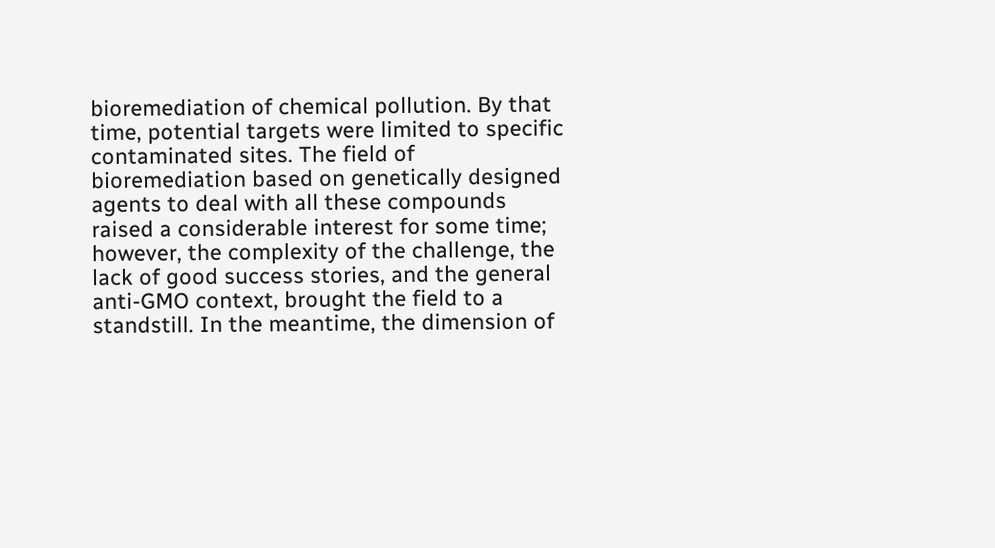bioremediation of chemical pollution. By that time, potential targets were limited to specific contaminated sites. The field of bioremediation based on genetically designed agents to deal with all these compounds raised a considerable interest for some time; however, the complexity of the challenge, the lack of good success stories, and the general anti-GMO context, brought the field to a standstill. In the meantime, the dimension of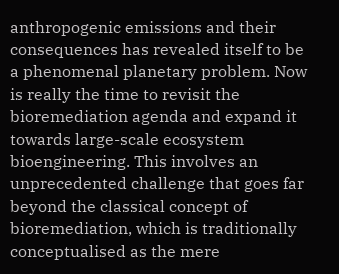anthropogenic emissions and their consequences has revealed itself to be a phenomenal planetary problem. Now is really the time to revisit the bioremediation agenda and expand it towards large-scale ecosystem bioengineering. This involves an unprecedented challenge that goes far beyond the classical concept of bioremediation, which is traditionally conceptualised as the mere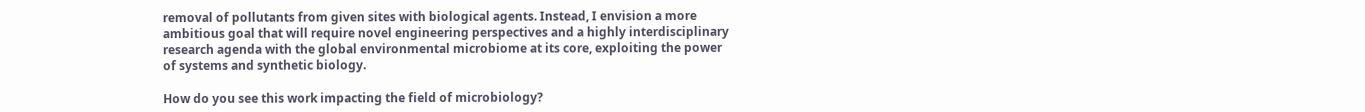removal of pollutants from given sites with biological agents. Instead, I envision a more ambitious goal that will require novel engineering perspectives and a highly interdisciplinary research agenda with the global environmental microbiome at its core, exploiting the power of systems and synthetic biology.

How do you see this work impacting the field of microbiology?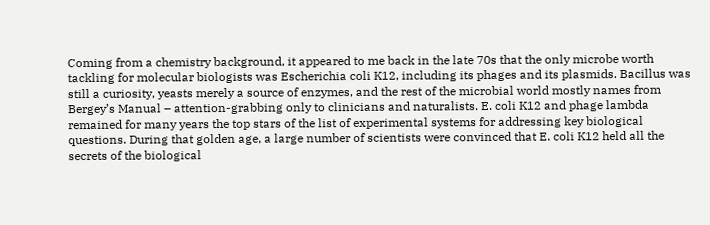Coming from a chemistry background, it appeared to me back in the late 70s that the only microbe worth tackling for molecular biologists was Escherichia coli K12, including its phages and its plasmids. Bacillus was still a curiosity, yeasts merely a source of enzymes, and the rest of the microbial world mostly names from Bergey’s Manual – attention-grabbing only to clinicians and naturalists. E. coli K12 and phage lambda remained for many years the top stars of the list of experimental systems for addressing key biological questions. During that golden age, a large number of scientists were convinced that E. coli K12 held all the secrets of the biological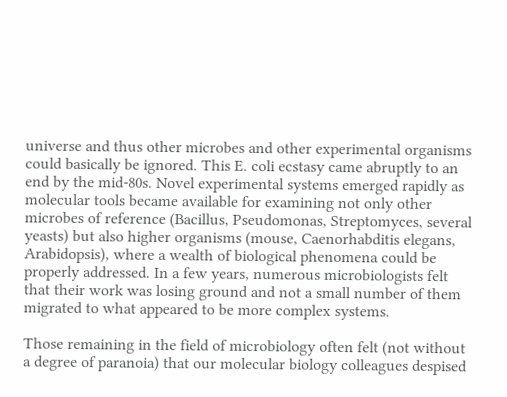universe and thus other microbes and other experimental organisms could basically be ignored. This E. coli ecstasy came abruptly to an end by the mid-80s. Novel experimental systems emerged rapidly as molecular tools became available for examining not only other microbes of reference (Bacillus, Pseudomonas, Streptomyces, several yeasts) but also higher organisms (mouse, Caenorhabditis elegans, Arabidopsis), where a wealth of biological phenomena could be properly addressed. In a few years, numerous microbiologists felt that their work was losing ground and not a small number of them migrated to what appeared to be more complex systems.

Those remaining in the field of microbiology often felt (not without a degree of paranoia) that our molecular biology colleagues despised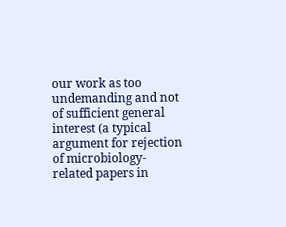our work as too undemanding and not of sufficient general interest (a typical argument for rejection of microbiology-related papers in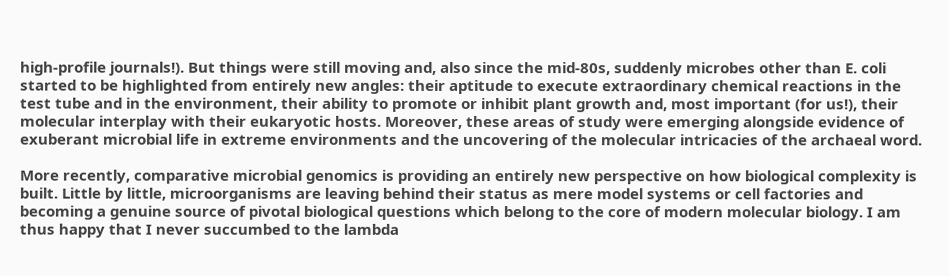high-profile journals!). But things were still moving and, also since the mid-80s, suddenly microbes other than E. coli started to be highlighted from entirely new angles: their aptitude to execute extraordinary chemical reactions in the test tube and in the environment, their ability to promote or inhibit plant growth and, most important (for us!), their molecular interplay with their eukaryotic hosts. Moreover, these areas of study were emerging alongside evidence of exuberant microbial life in extreme environments and the uncovering of the molecular intricacies of the archaeal word.

More recently, comparative microbial genomics is providing an entirely new perspective on how biological complexity is built. Little by little, microorganisms are leaving behind their status as mere model systems or cell factories and becoming a genuine source of pivotal biological questions which belong to the core of modern molecular biology. I am thus happy that I never succumbed to the lambda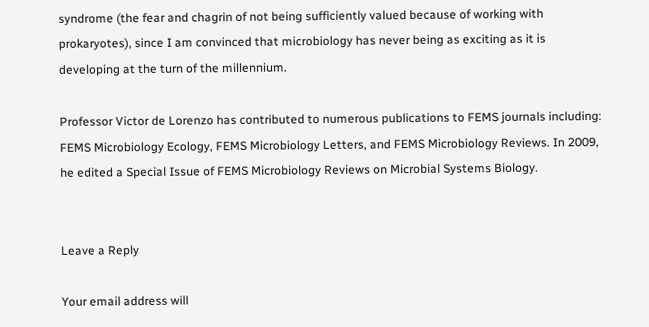syndrome (the fear and chagrin of not being sufficiently valued because of working with prokaryotes), since I am convinced that microbiology has never being as exciting as it is developing at the turn of the millennium.

Professor Victor de Lorenzo has contributed to numerous publications to FEMS journals including: FEMS Microbiology Ecology, FEMS Microbiology Letters, and FEMS Microbiology Reviews. In 2009, he edited a Special Issue of FEMS Microbiology Reviews on Microbial Systems Biology.


Leave a Reply

Your email address will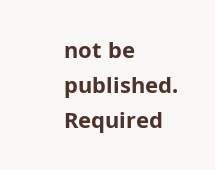not be published. Required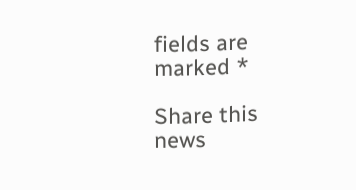fields are marked *

Share this news